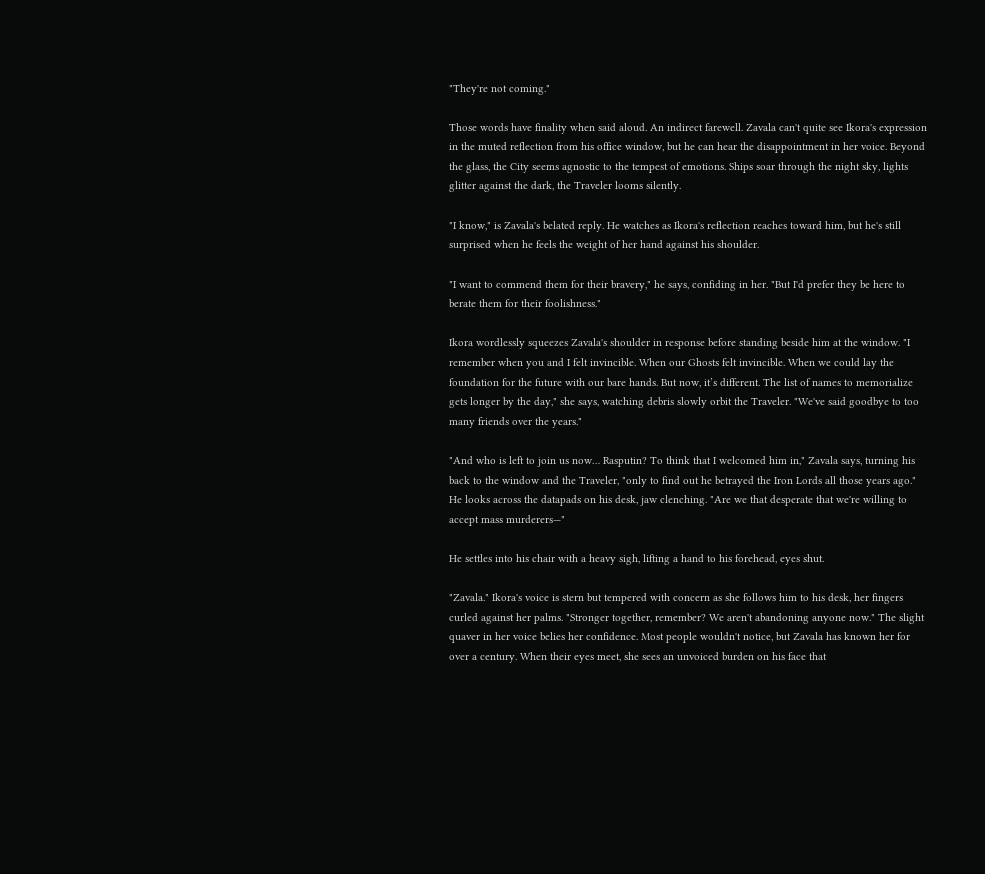"They're not coming."

Those words have finality when said aloud. An indirect farewell. Zavala can't quite see Ikora's expression in the muted reflection from his office window, but he can hear the disappointment in her voice. Beyond the glass, the City seems agnostic to the tempest of emotions. Ships soar through the night sky, lights glitter against the dark, the Traveler looms silently.

"I know," is Zavala's belated reply. He watches as Ikora's reflection reaches toward him, but he's still surprised when he feels the weight of her hand against his shoulder.

"I want to commend them for their bravery," he says, confiding in her. "But I'd prefer they be here to berate them for their foolishness."

Ikora wordlessly squeezes Zavala's shoulder in response before standing beside him at the window. "I remember when you and I felt invincible. When our Ghosts felt invincible. When we could lay the foundation for the future with our bare hands. But now, it’s different. The list of names to memorialize gets longer by the day," she says, watching debris slowly orbit the Traveler. "We've said goodbye to too many friends over the years."

"And who is left to join us now… Rasputin? To think that I welcomed him in," Zavala says, turning his back to the window and the Traveler, "only to find out he betrayed the Iron Lords all those years ago." He looks across the datapads on his desk, jaw clenching. "Are we that desperate that we're willing to accept mass murderers—"

He settles into his chair with a heavy sigh, lifting a hand to his forehead, eyes shut.

"Zavala." Ikora's voice is stern but tempered with concern as she follows him to his desk, her fingers curled against her palms. "Stronger together, remember? We aren't abandoning anyone now." The slight quaver in her voice belies her confidence. Most people wouldn't notice, but Zavala has known her for over a century. When their eyes meet, she sees an unvoiced burden on his face that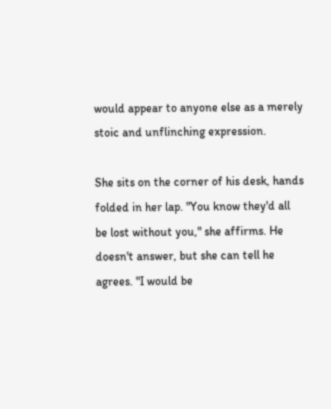would appear to anyone else as a merely stoic and unflinching expression.

She sits on the corner of his desk, hands folded in her lap. "You know they'd all be lost without you," she affirms. He doesn't answer, but she can tell he agrees. "I would be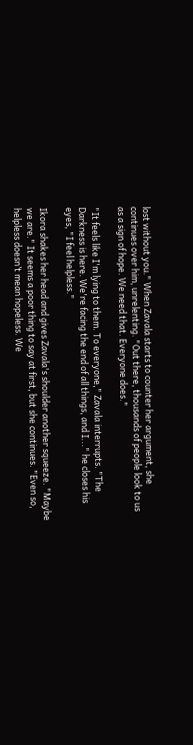lost without you." When Zavala starts to counter her argument, she continues over him, unrelenting. "Out there, thousands of people look to us as a sign of hope. We need that. Everyone does."

"It feels like I'm lying to them. To everyone," Zavala interrupts. "The Darkness is here. We're facing the end of all things, and I..." he closes his eyes, "I feel helpless."

Ikora shakes her head and gives Zavala's shoulder another squeeze. "Maybe we are." It seems a poor thing to say at first, but she continues. "Even so, helpless doesn’t mean hopeless. We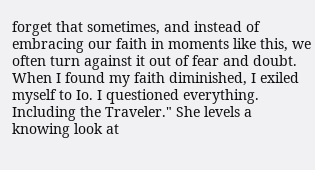forget that sometimes, and instead of embracing our faith in moments like this, we often turn against it out of fear and doubt. When I found my faith diminished, I exiled myself to Io. I questioned everything. Including the Traveler." She levels a knowing look at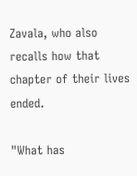Zavala, who also recalls how that chapter of their lives ended.

"What has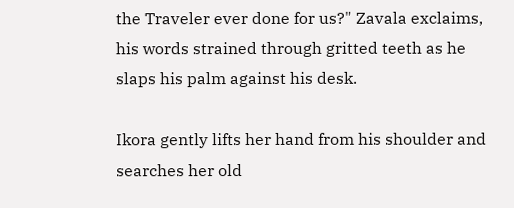the Traveler ever done for us?" Zavala exclaims, his words strained through gritted teeth as he slaps his palm against his desk.

Ikora gently lifts her hand from his shoulder and searches her old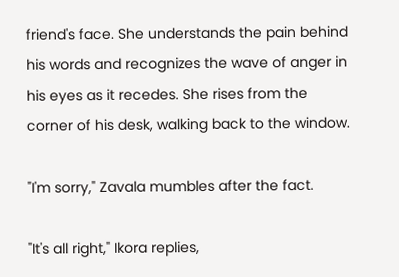friend's face. She understands the pain behind his words and recognizes the wave of anger in his eyes as it recedes. She rises from the corner of his desk, walking back to the window.

"I'm sorry," Zavala mumbles after the fact.

"It's all right," Ikora replies,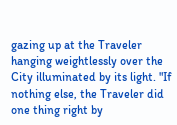gazing up at the Traveler hanging weightlessly over the City illuminated by its light. "If nothing else, the Traveler did one thing right by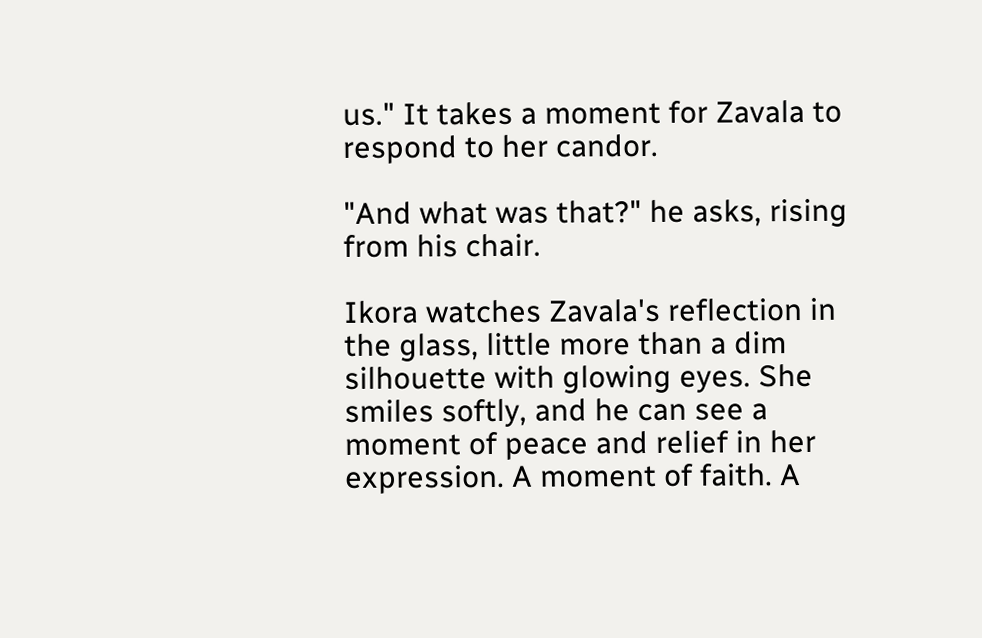us." It takes a moment for Zavala to respond to her candor.

"And what was that?" he asks, rising from his chair.

Ikora watches Zavala's reflection in the glass, little more than a dim silhouette with glowing eyes. She smiles softly, and he can see a moment of peace and relief in her expression. A moment of faith. A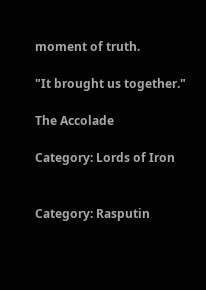moment of truth.

"It brought us together."

The Accolade

Category: Lords of Iron


Category: Rasputin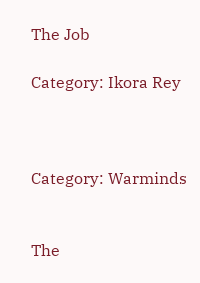The Job

Category: Ikora Rey



Category: Warminds


The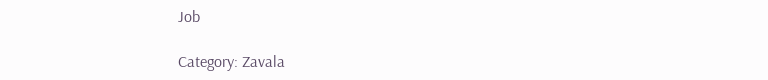Job

Category: Zavala